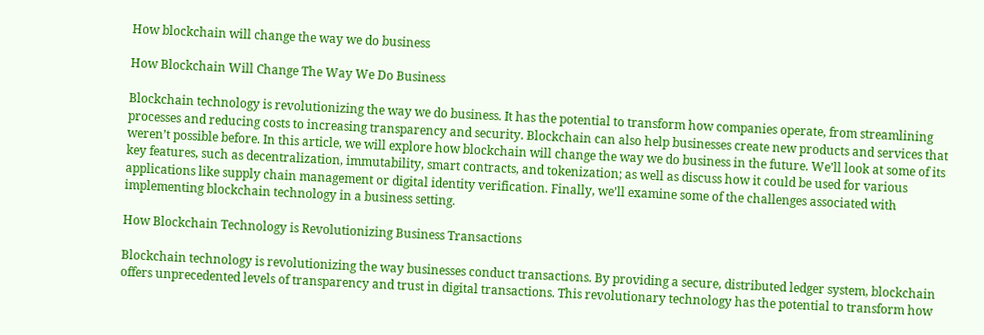How blockchain will change the way we do business

How Blockchain Will Change The Way We Do Business

Blockchain technology is revolutionizing the way we do business. It has the potential to transform how companies operate, from streamlining processes and reducing costs to increasing transparency and security. Blockchain can also help businesses create new products and services that weren’t possible before. In this article, we will explore how blockchain will change the way we do business in the future. We’ll look at some of its key features, such as decentralization, immutability, smart contracts, and tokenization; as well as discuss how it could be used for various applications like supply chain management or digital identity verification. Finally, we’ll examine some of the challenges associated with implementing blockchain technology in a business setting.

How Blockchain Technology is Revolutionizing Business Transactions

Blockchain technology is revolutionizing the way businesses conduct transactions. By providing a secure, distributed ledger system, blockchain offers unprecedented levels of transparency and trust in digital transactions. This revolutionary technology has the potential to transform how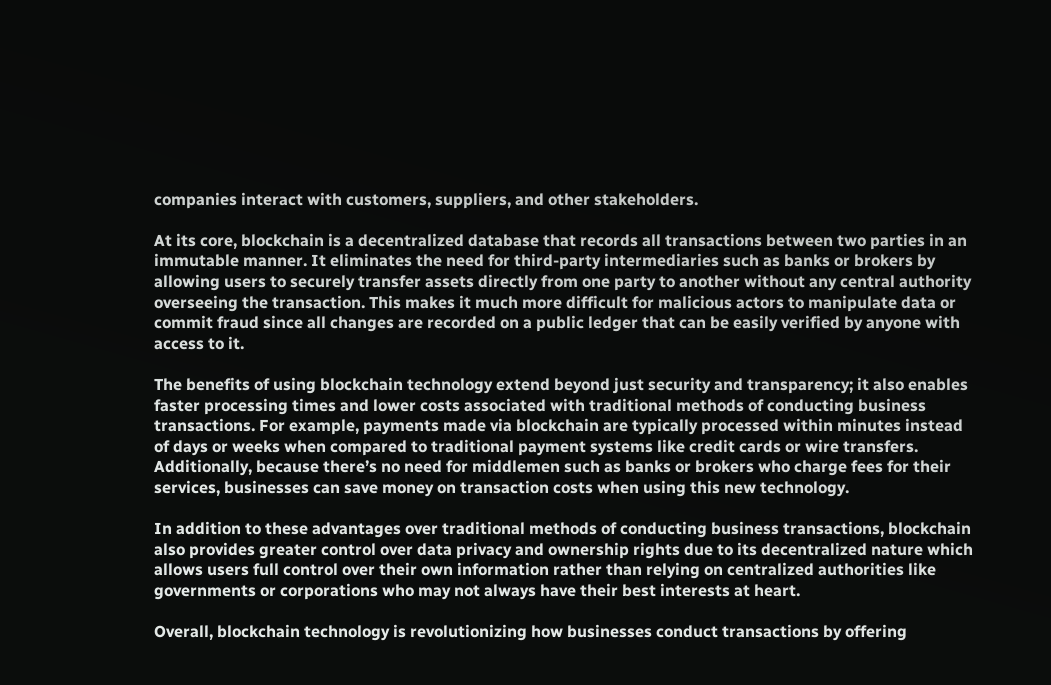companies interact with customers, suppliers, and other stakeholders.

At its core, blockchain is a decentralized database that records all transactions between two parties in an immutable manner. It eliminates the need for third-party intermediaries such as banks or brokers by allowing users to securely transfer assets directly from one party to another without any central authority overseeing the transaction. This makes it much more difficult for malicious actors to manipulate data or commit fraud since all changes are recorded on a public ledger that can be easily verified by anyone with access to it.

The benefits of using blockchain technology extend beyond just security and transparency; it also enables faster processing times and lower costs associated with traditional methods of conducting business transactions. For example, payments made via blockchain are typically processed within minutes instead of days or weeks when compared to traditional payment systems like credit cards or wire transfers. Additionally, because there’s no need for middlemen such as banks or brokers who charge fees for their services, businesses can save money on transaction costs when using this new technology.

In addition to these advantages over traditional methods of conducting business transactions, blockchain also provides greater control over data privacy and ownership rights due to its decentralized nature which allows users full control over their own information rather than relying on centralized authorities like governments or corporations who may not always have their best interests at heart.

Overall, blockchain technology is revolutionizing how businesses conduct transactions by offering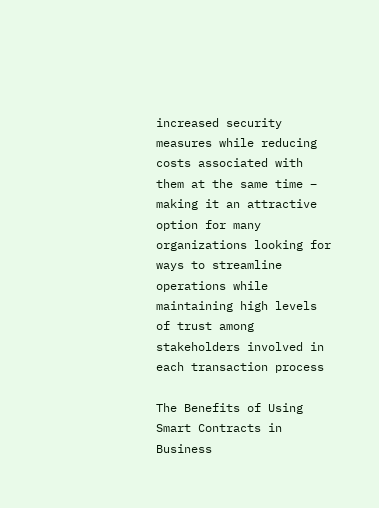increased security measures while reducing costs associated with them at the same time – making it an attractive option for many organizations looking for ways to streamline operations while maintaining high levels of trust among stakeholders involved in each transaction process

The Benefits of Using Smart Contracts in Business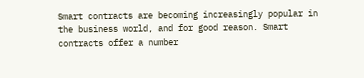Smart contracts are becoming increasingly popular in the business world, and for good reason. Smart contracts offer a number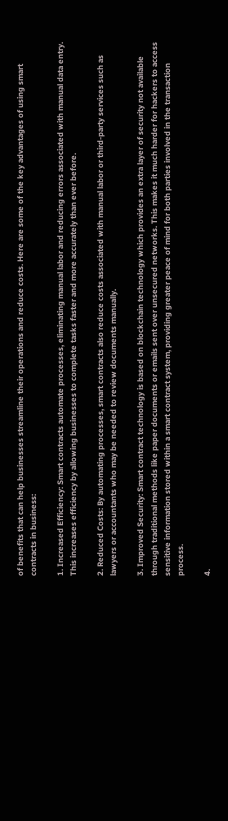of benefits that can help businesses streamline their operations and reduce costs. Here are some of the key advantages of using smart contracts in business:

1. Increased Efficiency: Smart contracts automate processes, eliminating manual labor and reducing errors associated with manual data entry. This increases efficiency by allowing businesses to complete tasks faster and more accurately than ever before.

2. Reduced Costs: By automating processes, smart contracts also reduce costs associated with manual labor or third-party services such as lawyers or accountants who may be needed to review documents manually.

3. Improved Security: Smart contract technology is based on blockchain technology which provides an extra layer of security not available through traditional methods like paper documents or emails sent over unsecured networks. This makes it much harder for hackers to access sensitive information stored within a smart contract system, providing greater peace of mind for both parties involved in the transaction process.

4.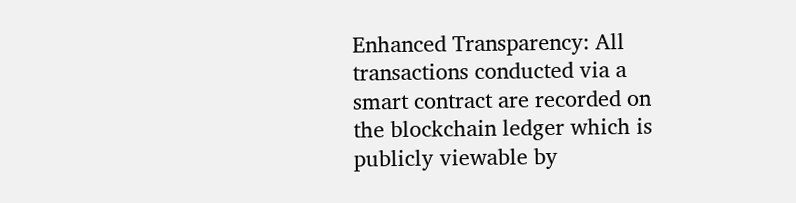Enhanced Transparency: All transactions conducted via a smart contract are recorded on the blockchain ledger which is publicly viewable by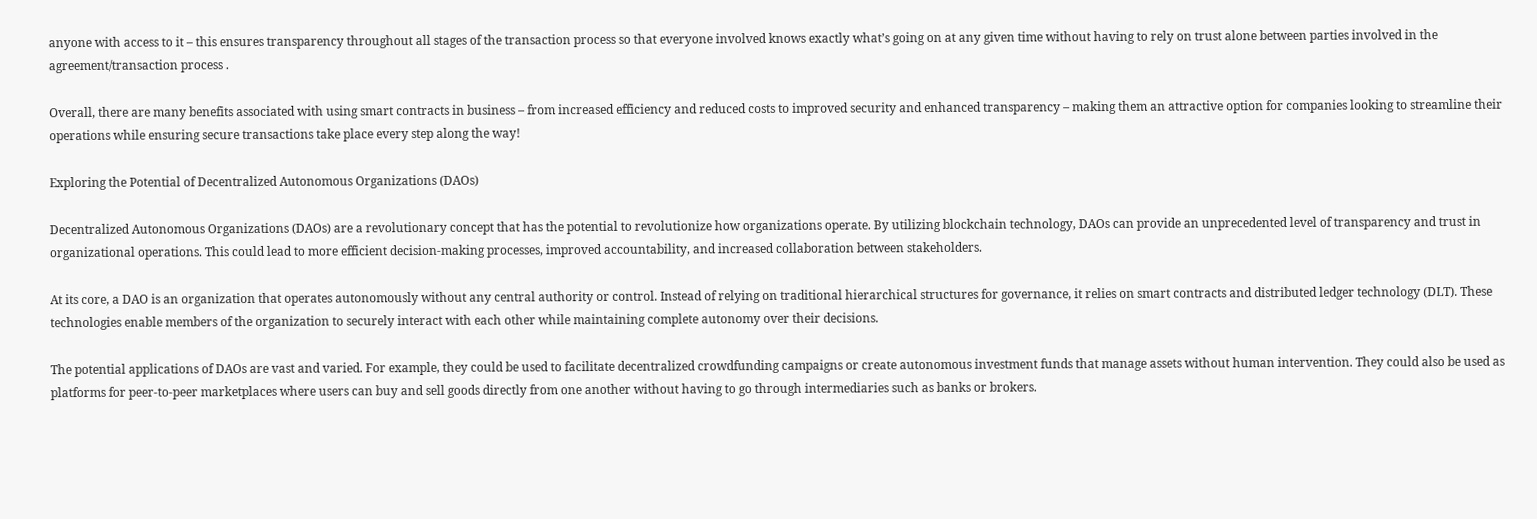anyone with access to it – this ensures transparency throughout all stages of the transaction process so that everyone involved knows exactly what’s going on at any given time without having to rely on trust alone between parties involved in the agreement/transaction process .

Overall, there are many benefits associated with using smart contracts in business – from increased efficiency and reduced costs to improved security and enhanced transparency – making them an attractive option for companies looking to streamline their operations while ensuring secure transactions take place every step along the way!

Exploring the Potential of Decentralized Autonomous Organizations (DAOs)

Decentralized Autonomous Organizations (DAOs) are a revolutionary concept that has the potential to revolutionize how organizations operate. By utilizing blockchain technology, DAOs can provide an unprecedented level of transparency and trust in organizational operations. This could lead to more efficient decision-making processes, improved accountability, and increased collaboration between stakeholders.

At its core, a DAO is an organization that operates autonomously without any central authority or control. Instead of relying on traditional hierarchical structures for governance, it relies on smart contracts and distributed ledger technology (DLT). These technologies enable members of the organization to securely interact with each other while maintaining complete autonomy over their decisions.

The potential applications of DAOs are vast and varied. For example, they could be used to facilitate decentralized crowdfunding campaigns or create autonomous investment funds that manage assets without human intervention. They could also be used as platforms for peer-to-peer marketplaces where users can buy and sell goods directly from one another without having to go through intermediaries such as banks or brokers.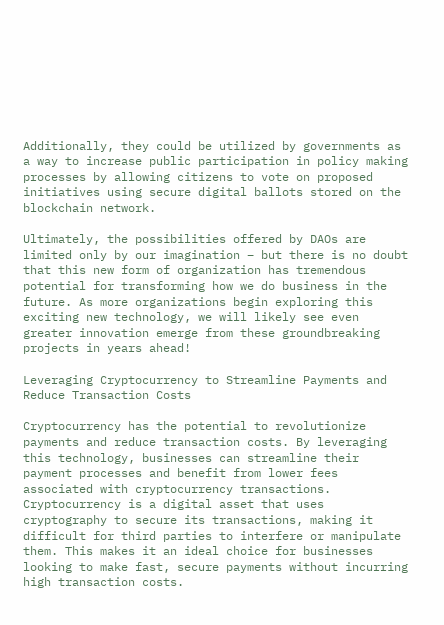Additionally, they could be utilized by governments as a way to increase public participation in policy making processes by allowing citizens to vote on proposed initiatives using secure digital ballots stored on the blockchain network.

Ultimately, the possibilities offered by DAOs are limited only by our imagination – but there is no doubt that this new form of organization has tremendous potential for transforming how we do business in the future. As more organizations begin exploring this exciting new technology, we will likely see even greater innovation emerge from these groundbreaking projects in years ahead!

Leveraging Cryptocurrency to Streamline Payments and Reduce Transaction Costs

Cryptocurrency has the potential to revolutionize payments and reduce transaction costs. By leveraging this technology, businesses can streamline their payment processes and benefit from lower fees associated with cryptocurrency transactions. Cryptocurrency is a digital asset that uses cryptography to secure its transactions, making it difficult for third parties to interfere or manipulate them. This makes it an ideal choice for businesses looking to make fast, secure payments without incurring high transaction costs.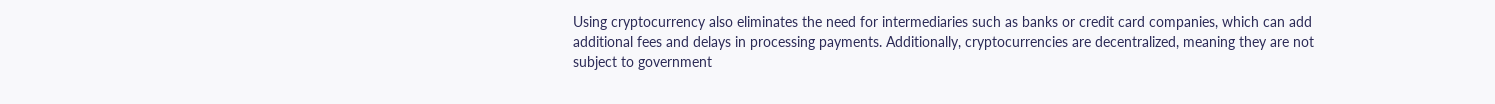Using cryptocurrency also eliminates the need for intermediaries such as banks or credit card companies, which can add additional fees and delays in processing payments. Additionally, cryptocurrencies are decentralized, meaning they are not subject to government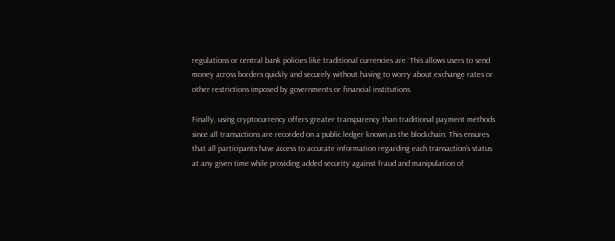regulations or central bank policies like traditional currencies are. This allows users to send money across borders quickly and securely without having to worry about exchange rates or other restrictions imposed by governments or financial institutions.

Finally, using cryptocurrency offers greater transparency than traditional payment methods since all transactions are recorded on a public ledger known as the blockchain. This ensures that all participants have access to accurate information regarding each transaction’s status at any given time while providing added security against fraud and manipulation of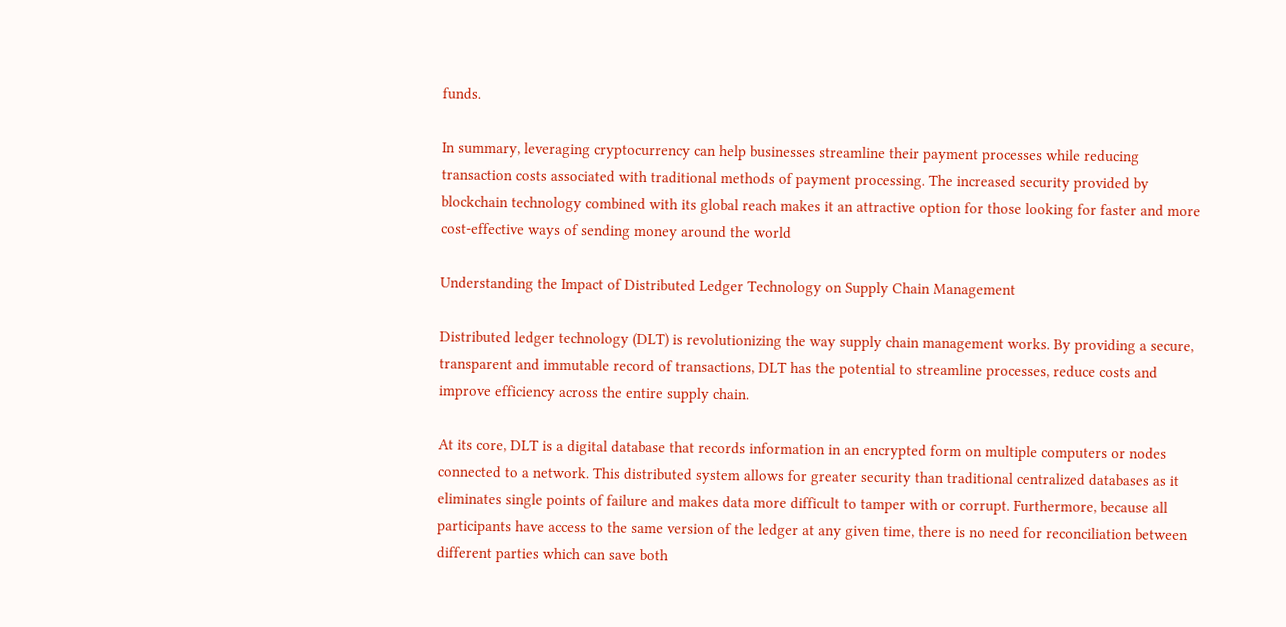funds.

In summary, leveraging cryptocurrency can help businesses streamline their payment processes while reducing transaction costs associated with traditional methods of payment processing. The increased security provided by blockchain technology combined with its global reach makes it an attractive option for those looking for faster and more cost-effective ways of sending money around the world

Understanding the Impact of Distributed Ledger Technology on Supply Chain Management

Distributed ledger technology (DLT) is revolutionizing the way supply chain management works. By providing a secure, transparent and immutable record of transactions, DLT has the potential to streamline processes, reduce costs and improve efficiency across the entire supply chain.

At its core, DLT is a digital database that records information in an encrypted form on multiple computers or nodes connected to a network. This distributed system allows for greater security than traditional centralized databases as it eliminates single points of failure and makes data more difficult to tamper with or corrupt. Furthermore, because all participants have access to the same version of the ledger at any given time, there is no need for reconciliation between different parties which can save both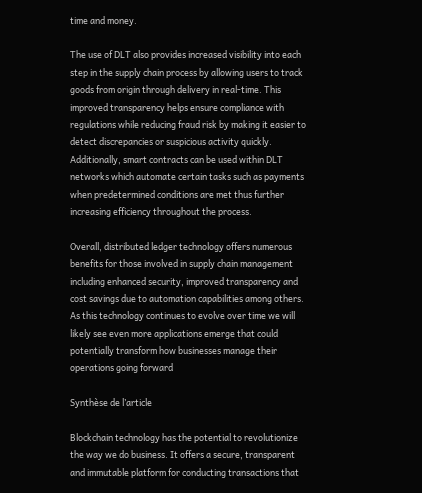time and money.

The use of DLT also provides increased visibility into each step in the supply chain process by allowing users to track goods from origin through delivery in real-time. This improved transparency helps ensure compliance with regulations while reducing fraud risk by making it easier to detect discrepancies or suspicious activity quickly. Additionally, smart contracts can be used within DLT networks which automate certain tasks such as payments when predetermined conditions are met thus further increasing efficiency throughout the process.

Overall, distributed ledger technology offers numerous benefits for those involved in supply chain management including enhanced security, improved transparency and cost savings due to automation capabilities among others. As this technology continues to evolve over time we will likely see even more applications emerge that could potentially transform how businesses manage their operations going forward

Synthèse de l’article

Blockchain technology has the potential to revolutionize the way we do business. It offers a secure, transparent and immutable platform for conducting transactions that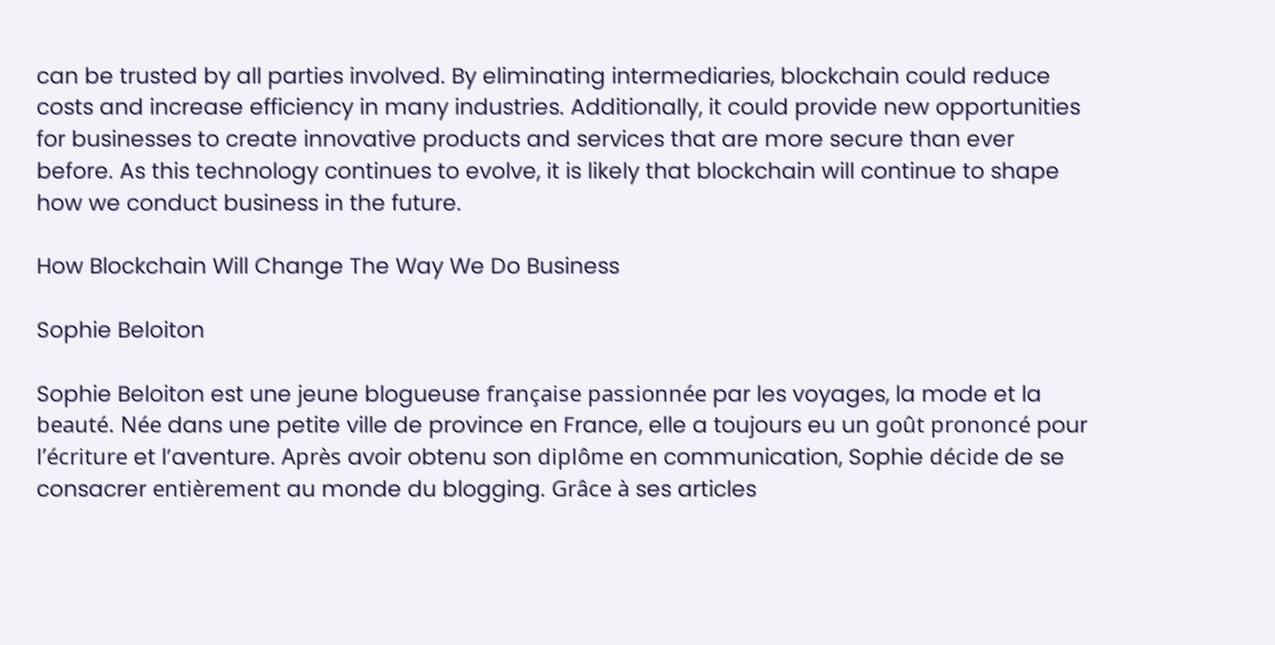can be trusted by all parties involved. By eliminating intermediaries, blockchain could reduce costs and increase efficiency in many industries. Additionally, it could provide new opportunities for businesses to create innovative products and services that are more secure than ever before. As this technology continues to evolve, it is likely that blockchain will continue to shape how we conduct business in the future.

How Blockchain Will Change The Way We Do Business

Sophie Beloiton

Sophie Beloiton est une jeune blogueuse française passionnée par les voyages, la mode et la beauté. Née dans une petite ville de province en France, elle a toujours eu un goût prononcé pour l’écriture et l’aventure. Après avoir obtenu son diplôme en communication, Sophie décide de se consacrer entièrement au monde du blogging. Grâce à ses articles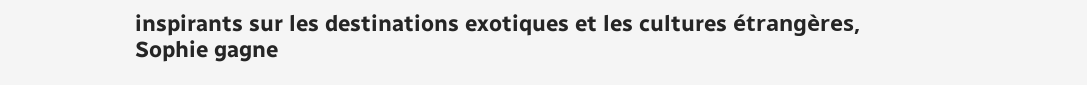inspirants sur les destinations exotiques et les cultures étrangères, Sophie gagne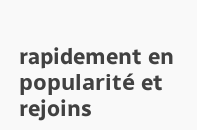rapidement en popularité et rejoins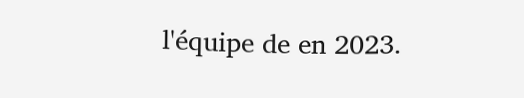l'équipe de en 2023.